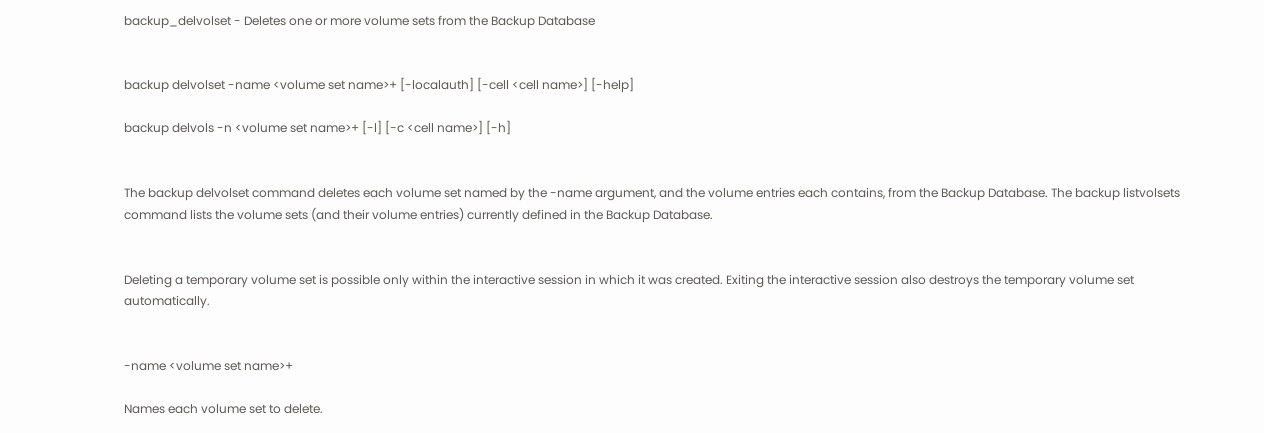backup_delvolset - Deletes one or more volume sets from the Backup Database


backup delvolset -name <volume set name>+ [-localauth] [-cell <cell name>] [-help]

backup delvols -n <volume set name>+ [-l] [-c <cell name>] [-h]


The backup delvolset command deletes each volume set named by the -name argument, and the volume entries each contains, from the Backup Database. The backup listvolsets command lists the volume sets (and their volume entries) currently defined in the Backup Database.


Deleting a temporary volume set is possible only within the interactive session in which it was created. Exiting the interactive session also destroys the temporary volume set automatically.


-name <volume set name>+

Names each volume set to delete.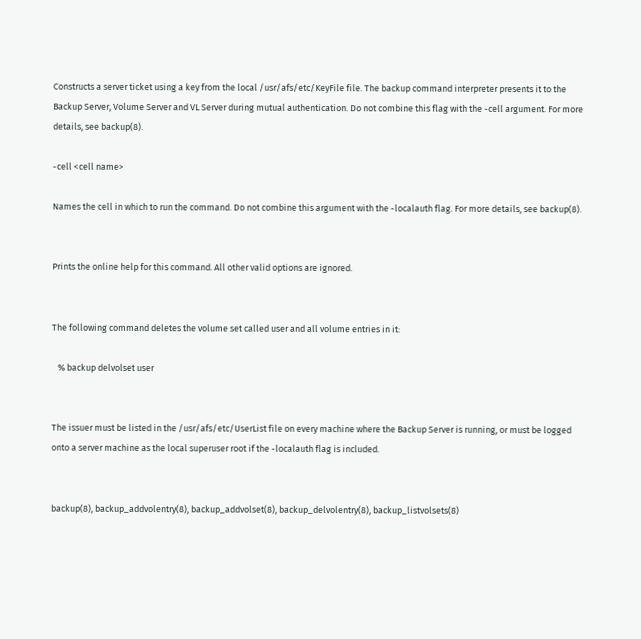Constructs a server ticket using a key from the local /usr/afs/etc/KeyFile file. The backup command interpreter presents it to the Backup Server, Volume Server and VL Server during mutual authentication. Do not combine this flag with the -cell argument. For more details, see backup(8).

-cell <cell name>

Names the cell in which to run the command. Do not combine this argument with the -localauth flag. For more details, see backup(8).


Prints the online help for this command. All other valid options are ignored.


The following command deletes the volume set called user and all volume entries in it:

   % backup delvolset user


The issuer must be listed in the /usr/afs/etc/UserList file on every machine where the Backup Server is running, or must be logged onto a server machine as the local superuser root if the -localauth flag is included.


backup(8), backup_addvolentry(8), backup_addvolset(8), backup_delvolentry(8), backup_listvolsets(8)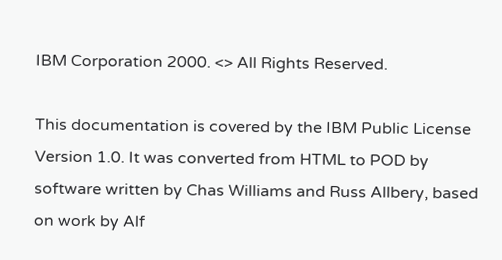IBM Corporation 2000. <> All Rights Reserved.

This documentation is covered by the IBM Public License Version 1.0. It was converted from HTML to POD by software written by Chas Williams and Russ Allbery, based on work by Alf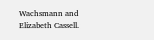Wachsmann and Elizabeth Cassell.